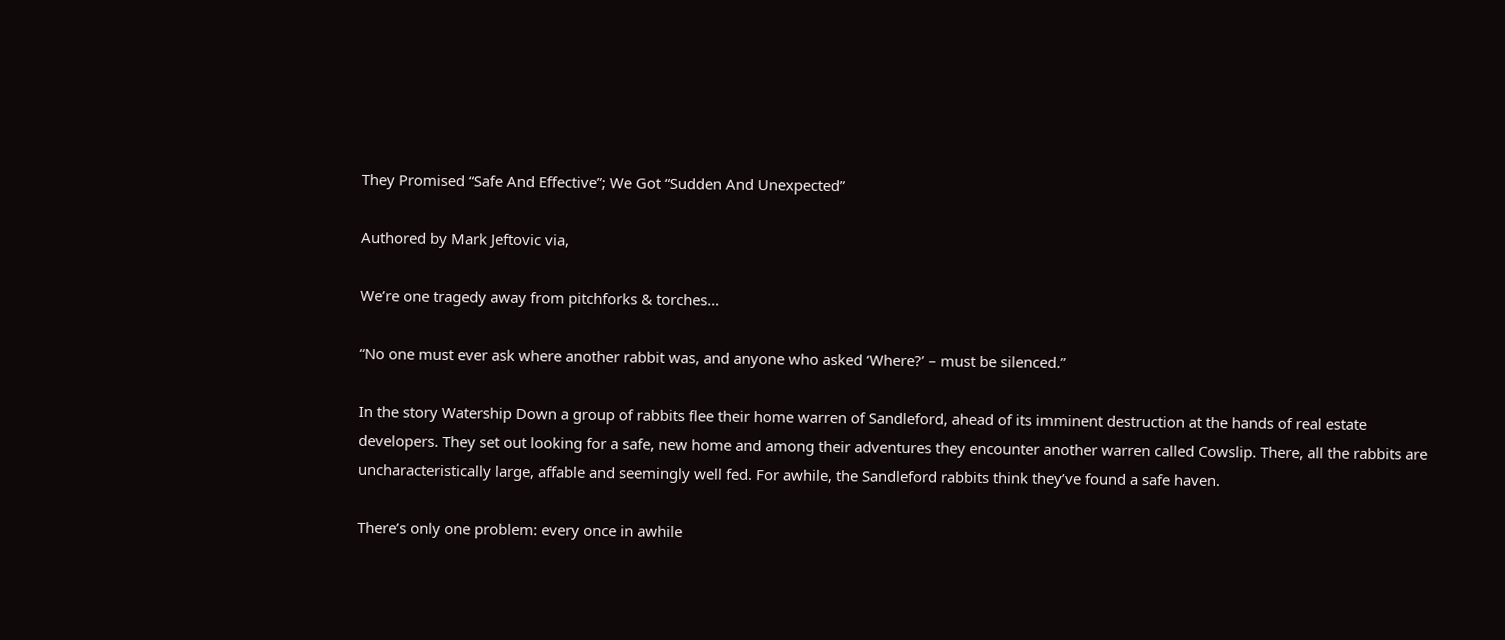They Promised “Safe And Effective”; We Got “Sudden And Unexpected”

Authored by Mark Jeftovic via,

We’re one tragedy away from pitchforks & torches…

“No one must ever ask where another rabbit was, and anyone who asked ‘Where?’ – must be silenced.”

In the story Watership Down a group of rabbits flee their home warren of Sandleford, ahead of its imminent destruction at the hands of real estate developers. They set out looking for a safe, new home and among their adventures they encounter another warren called Cowslip. There, all the rabbits are uncharacteristically large, affable and seemingly well fed. For awhile, the Sandleford rabbits think they’ve found a safe haven.

There’s only one problem: every once in awhile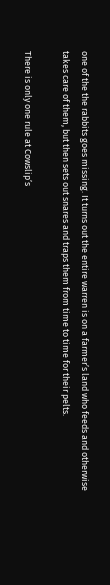one of the the rabbits goes missing. It turns out the entire warren is on a farmer’s land who feeds and otherwise takes care of them, but then sets out snares and traps them from time to time for their pelts.

There is only one rule at Cowslip’s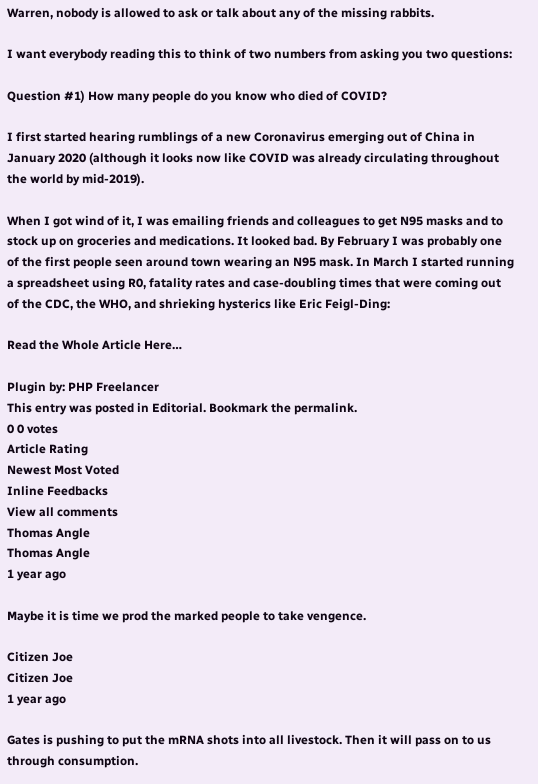Warren, nobody is allowed to ask or talk about any of the missing rabbits.

I want everybody reading this to think of two numbers from asking you two questions:

Question #1) How many people do you know who died of COVID?

I first started hearing rumblings of a new Coronavirus emerging out of China in January 2020 (although it looks now like COVID was already circulating throughout the world by mid-2019).

When I got wind of it, I was emailing friends and colleagues to get N95 masks and to stock up on groceries and medications. It looked bad. By February I was probably one of the first people seen around town wearing an N95 mask. In March I started running a spreadsheet using R0, fatality rates and case-doubling times that were coming out of the CDC, the WHO, and shrieking hysterics like Eric Feigl-Ding:

Read the Whole Article Here…

Plugin by: PHP Freelancer
This entry was posted in Editorial. Bookmark the permalink.
0 0 votes
Article Rating
Newest Most Voted
Inline Feedbacks
View all comments
Thomas Angle
Thomas Angle
1 year ago

Maybe it is time we prod the marked people to take vengence.

Citizen Joe
Citizen Joe
1 year ago

Gates is pushing to put the mRNA shots into all livestock. Then it will pass on to us through consumption.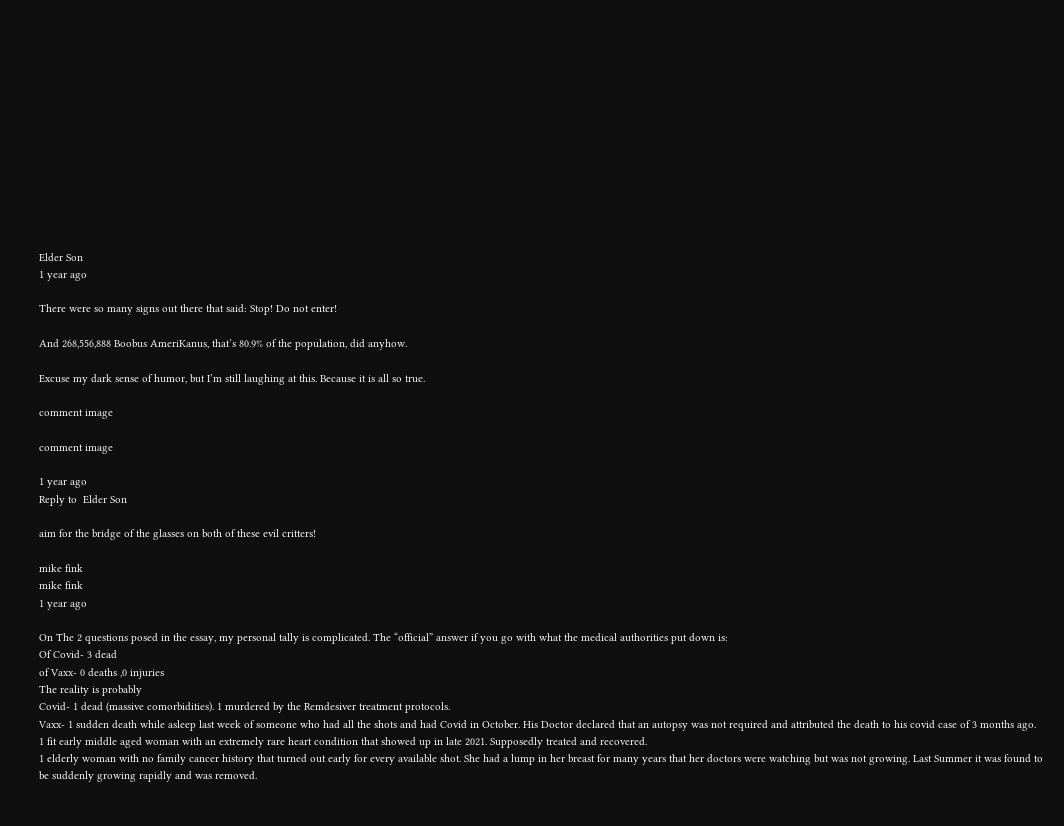Elder Son
1 year ago

There were so many signs out there that said: Stop! Do not enter!

And 268,556,888 Boobus AmeriKanus, that’s 80.9% of the population, did anyhow.

Excuse my dark sense of humor, but I’m still laughing at this. Because it is all so true.

comment image

comment image

1 year ago
Reply to  Elder Son

aim for the bridge of the glasses on both of these evil critters!

mike fink
mike fink
1 year ago

On The 2 questions posed in the essay, my personal tally is complicated. The “official” answer if you go with what the medical authorities put down is:
Of Covid- 3 dead
of Vaxx- 0 deaths ,0 injuries
The reality is probably
Covid- 1 dead (massive comorbidities). 1 murdered by the Remdesiver treatment protocols.
Vaxx- 1 sudden death while asleep last week of someone who had all the shots and had Covid in October. His Doctor declared that an autopsy was not required and attributed the death to his covid case of 3 months ago.
1 fit early middle aged woman with an extremely rare heart condition that showed up in late 2021. Supposedly treated and recovered.
1 elderly woman with no family cancer history that turned out early for every available shot. She had a lump in her breast for many years that her doctors were watching but was not growing. Last Summer it was found to be suddenly growing rapidly and was removed.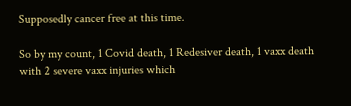Supposedly cancer free at this time.

So by my count, 1 Covid death, 1 Redesiver death, 1 vaxx death with 2 severe vaxx injuries which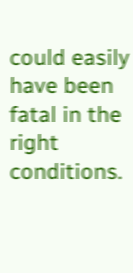could easily have been fatal in the right conditions.